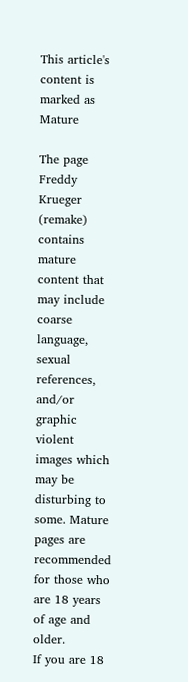This article's content is marked as Mature

The page Freddy Krueger (remake) contains mature content that may include coarse language, sexual references, and/or graphic violent images which may be disturbing to some. Mature pages are recommended for those who are 18 years of age and older.
If you are 18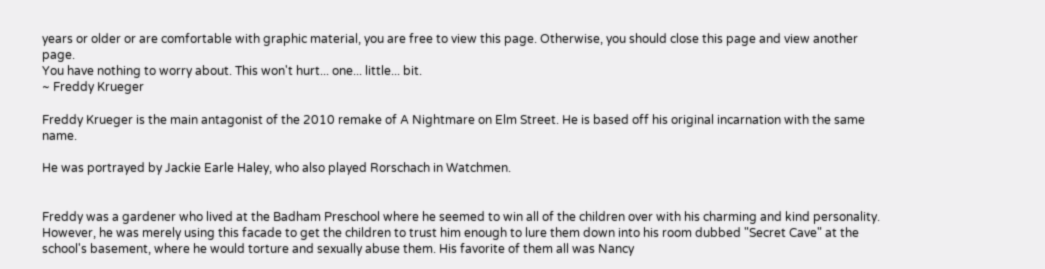years or older or are comfortable with graphic material, you are free to view this page. Otherwise, you should close this page and view another page.
You have nothing to worry about. This won't hurt... one... little... bit.
~ Freddy Krueger

Freddy Krueger is the main antagonist of the 2010 remake of A Nightmare on Elm Street. He is based off his original incarnation with the same name.

He was portrayed by Jackie Earle Haley, who also played Rorschach in Watchmen.


Freddy was a gardener who lived at the Badham Preschool where he seemed to win all of the children over with his charming and kind personality. However, he was merely using this facade to get the children to trust him enough to lure them down into his room dubbed "Secret Cave" at the school's basement, where he would torture and sexually abuse them. His favorite of them all was Nancy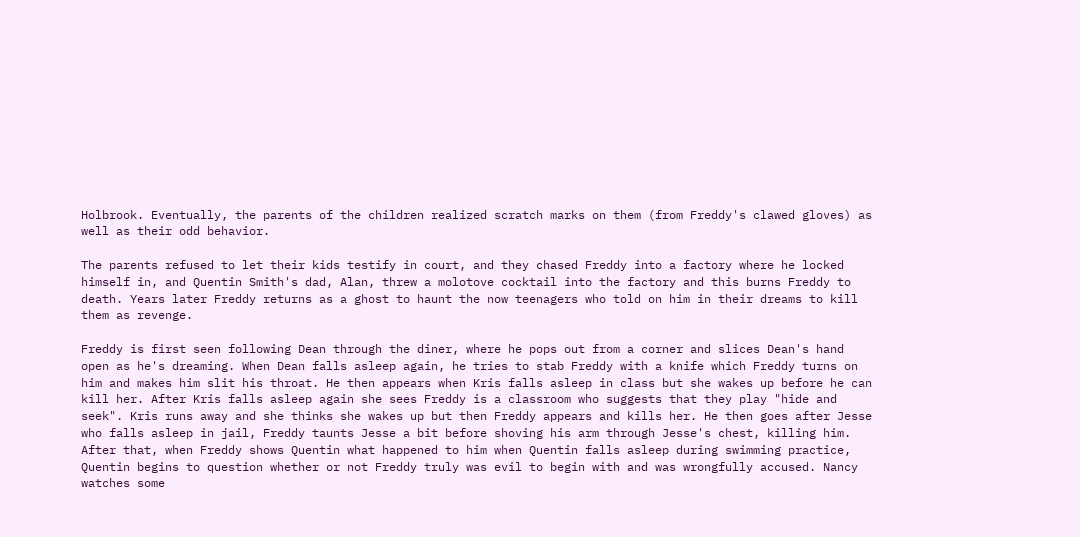Holbrook. Eventually, the parents of the children realized scratch marks on them (from Freddy's clawed gloves) as well as their odd behavior.

The parents refused to let their kids testify in court, and they chased Freddy into a factory where he locked himself in, and Quentin Smith's dad, Alan, threw a molotove cocktail into the factory and this burns Freddy to death. Years later Freddy returns as a ghost to haunt the now teenagers who told on him in their dreams to kill them as revenge.

Freddy is first seen following Dean through the diner, where he pops out from a corner and slices Dean's hand open as he's dreaming. When Dean falls asleep again, he tries to stab Freddy with a knife which Freddy turns on him and makes him slit his throat. He then appears when Kris falls asleep in class but she wakes up before he can kill her. After Kris falls asleep again she sees Freddy is a classroom who suggests that they play "hide and seek". Kris runs away and she thinks she wakes up but then Freddy appears and kills her. He then goes after Jesse who falls asleep in jail, Freddy taunts Jesse a bit before shoving his arm through Jesse's chest, killing him. After that, when Freddy shows Quentin what happened to him when Quentin falls asleep during swimming practice, Quentin begins to question whether or not Freddy truly was evil to begin with and was wrongfully accused. Nancy watches some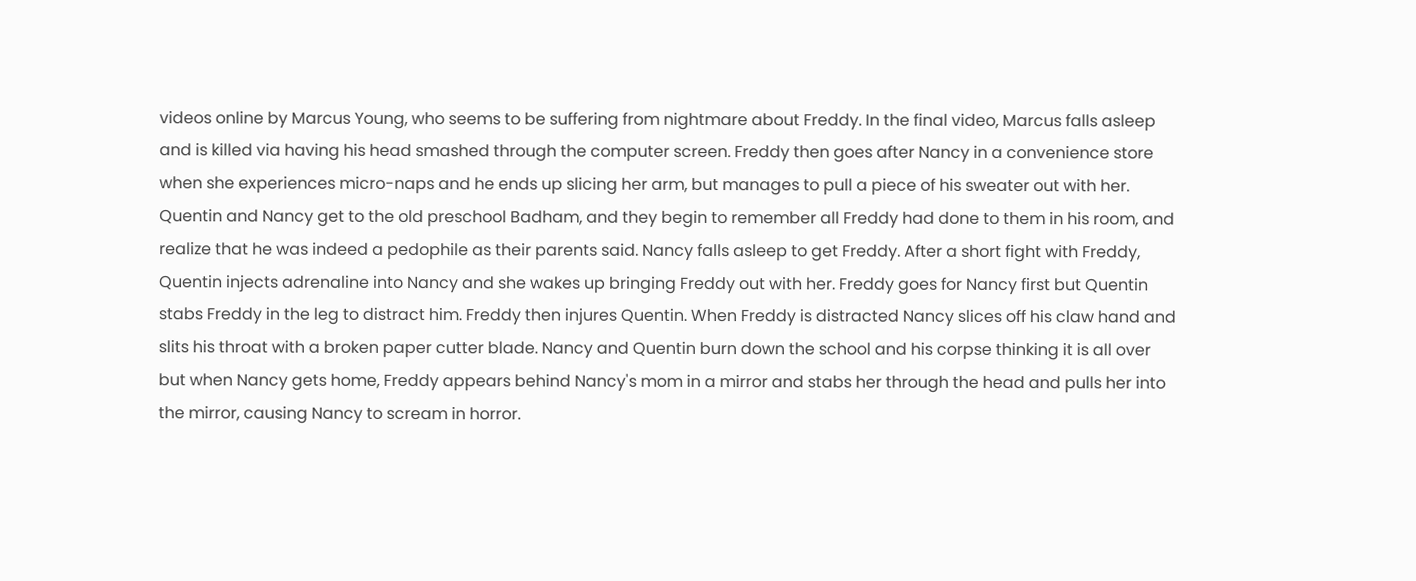videos online by Marcus Young, who seems to be suffering from nightmare about Freddy. In the final video, Marcus falls asleep and is killed via having his head smashed through the computer screen. Freddy then goes after Nancy in a convenience store when she experiences micro-naps and he ends up slicing her arm, but manages to pull a piece of his sweater out with her. Quentin and Nancy get to the old preschool Badham, and they begin to remember all Freddy had done to them in his room, and realize that he was indeed a pedophile as their parents said. Nancy falls asleep to get Freddy. After a short fight with Freddy, Quentin injects adrenaline into Nancy and she wakes up bringing Freddy out with her. Freddy goes for Nancy first but Quentin stabs Freddy in the leg to distract him. Freddy then injures Quentin. When Freddy is distracted Nancy slices off his claw hand and slits his throat with a broken paper cutter blade. Nancy and Quentin burn down the school and his corpse thinking it is all over but when Nancy gets home, Freddy appears behind Nancy's mom in a mirror and stabs her through the head and pulls her into the mirror, causing Nancy to scream in horror.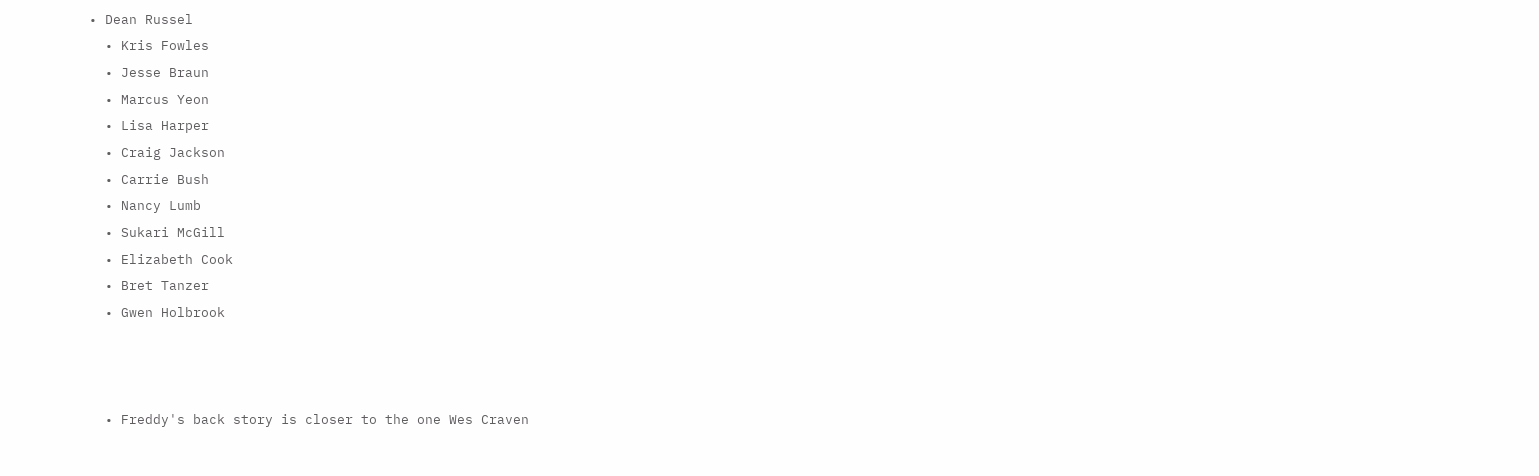• Dean Russel
  • Kris Fowles
  • Jesse Braun
  • Marcus Yeon
  • Lisa Harper
  • Craig Jackson
  • Carrie Bush
  • Nancy Lumb
  • Sukari McGill
  • Elizabeth Cook
  • Bret Tanzer
  • Gwen Holbrook



  • Freddy's back story is closer to the one Wes Craven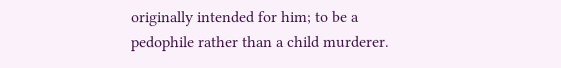originally intended for him; to be a pedophile rather than a child murderer.